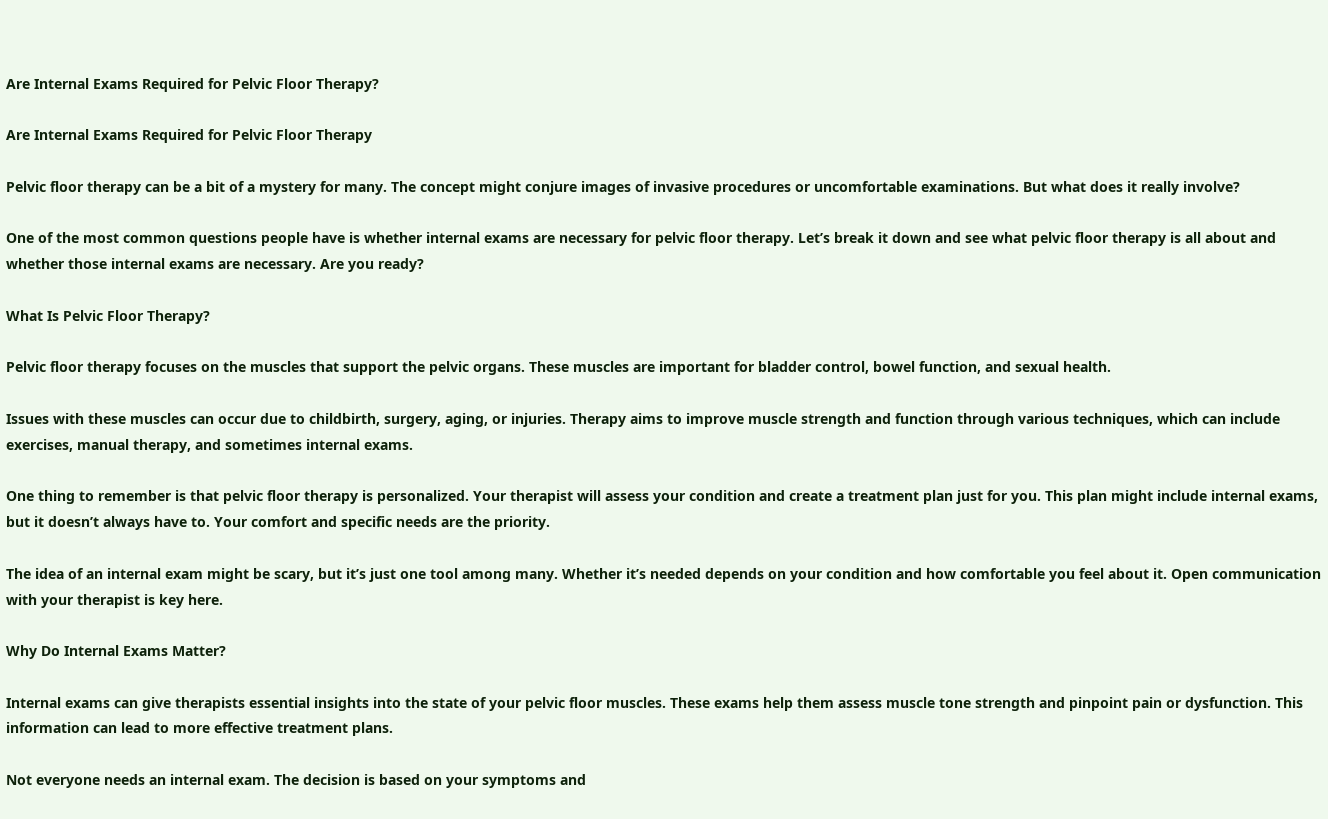Are Internal Exams Required for Pelvic Floor Therapy?

Are Internal Exams Required for Pelvic Floor Therapy

Pelvic floor therapy can be a bit of a mystery for many. The concept might conjure images of invasive procedures or uncomfortable examinations. But what does it really involve?

One of the most common questions people have is whether internal exams are necessary for pelvic floor therapy. Let’s break it down and see what pelvic floor therapy is all about and whether those internal exams are necessary. Are you ready?

What Is Pelvic Floor Therapy?

Pelvic floor therapy focuses on the muscles that support the pelvic organs. These muscles are important for bladder control, bowel function, and sexual health.

Issues with these muscles can occur due to childbirth, surgery, aging, or injuries. Therapy aims to improve muscle strength and function through various techniques, which can include exercises, manual therapy, and sometimes internal exams.

One thing to remember is that pelvic floor therapy is personalized. Your therapist will assess your condition and create a treatment plan just for you. This plan might include internal exams, but it doesn’t always have to. Your comfort and specific needs are the priority.

The idea of an internal exam might be scary, but it’s just one tool among many. Whether it’s needed depends on your condition and how comfortable you feel about it. Open communication with your therapist is key here.

Why Do Internal Exams Matter?

Internal exams can give therapists essential insights into the state of your pelvic floor muscles. These exams help them assess muscle tone strength and pinpoint pain or dysfunction. This information can lead to more effective treatment plans.

Not everyone needs an internal exam. The decision is based on your symptoms and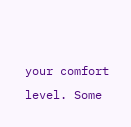your comfort level. Some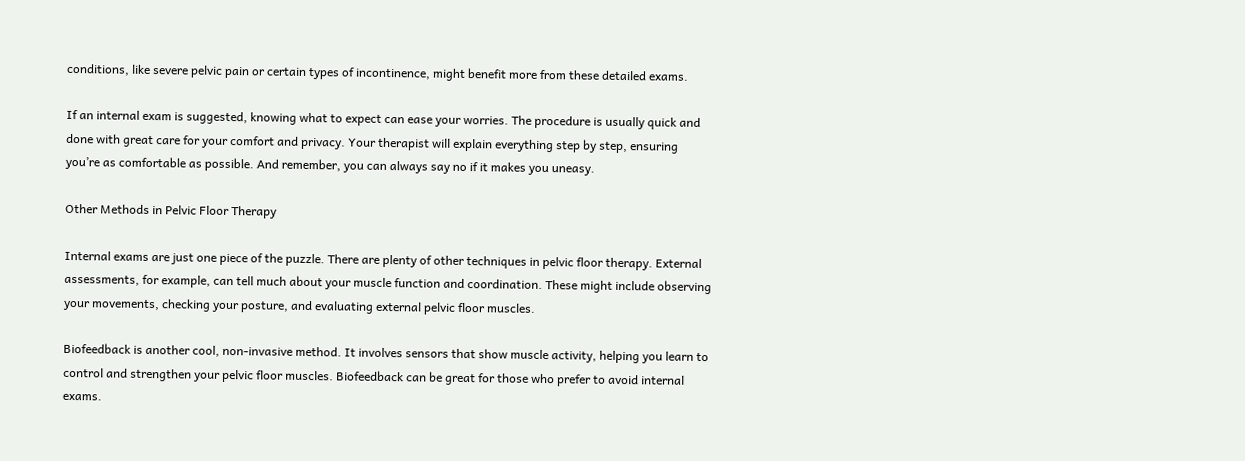conditions, like severe pelvic pain or certain types of incontinence, might benefit more from these detailed exams.

If an internal exam is suggested, knowing what to expect can ease your worries. The procedure is usually quick and done with great care for your comfort and privacy. Your therapist will explain everything step by step, ensuring you’re as comfortable as possible. And remember, you can always say no if it makes you uneasy.

Other Methods in Pelvic Floor Therapy

Internal exams are just one piece of the puzzle. There are plenty of other techniques in pelvic floor therapy. External assessments, for example, can tell much about your muscle function and coordination. These might include observing your movements, checking your posture, and evaluating external pelvic floor muscles.

Biofeedback is another cool, non-invasive method. It involves sensors that show muscle activity, helping you learn to control and strengthen your pelvic floor muscles. Biofeedback can be great for those who prefer to avoid internal exams.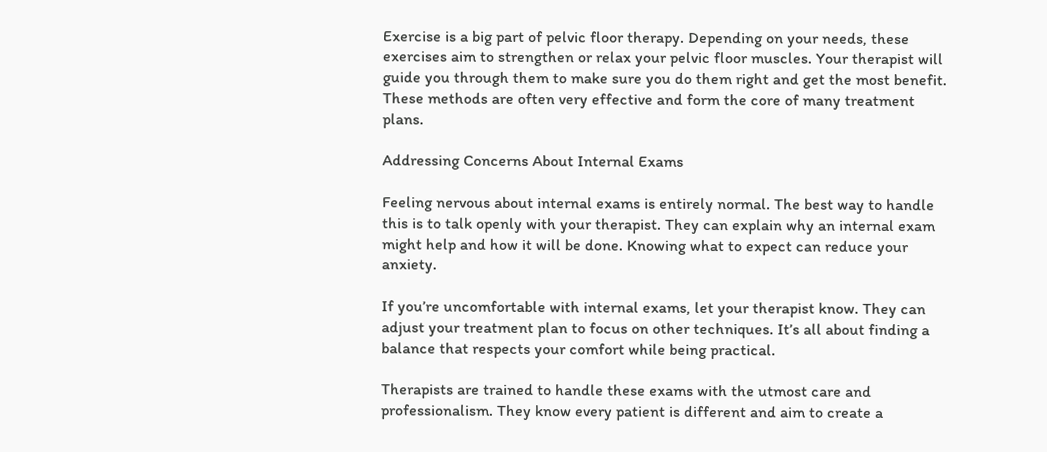Exercise is a big part of pelvic floor therapy. Depending on your needs, these exercises aim to strengthen or relax your pelvic floor muscles. Your therapist will guide you through them to make sure you do them right and get the most benefit. These methods are often very effective and form the core of many treatment plans.

Addressing Concerns About Internal Exams

Feeling nervous about internal exams is entirely normal. The best way to handle this is to talk openly with your therapist. They can explain why an internal exam might help and how it will be done. Knowing what to expect can reduce your anxiety.

If you’re uncomfortable with internal exams, let your therapist know. They can adjust your treatment plan to focus on other techniques. It’s all about finding a balance that respects your comfort while being practical.

Therapists are trained to handle these exams with the utmost care and professionalism. They know every patient is different and aim to create a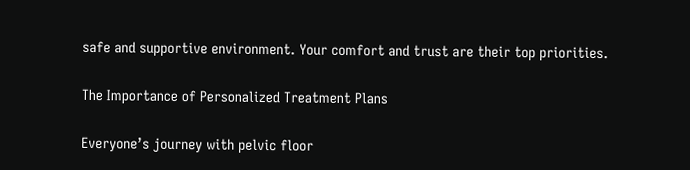safe and supportive environment. Your comfort and trust are their top priorities.

The Importance of Personalized Treatment Plans

Everyone’s journey with pelvic floor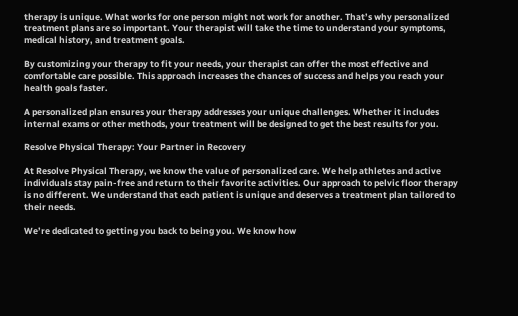therapy is unique. What works for one person might not work for another. That’s why personalized treatment plans are so important. Your therapist will take the time to understand your symptoms, medical history, and treatment goals.

By customizing your therapy to fit your needs, your therapist can offer the most effective and comfortable care possible. This approach increases the chances of success and helps you reach your health goals faster.

A personalized plan ensures your therapy addresses your unique challenges. Whether it includes internal exams or other methods, your treatment will be designed to get the best results for you.

Resolve Physical Therapy: Your Partner in Recovery

At Resolve Physical Therapy, we know the value of personalized care. We help athletes and active individuals stay pain-free and return to their favorite activities. Our approach to pelvic floor therapy is no different. We understand that each patient is unique and deserves a treatment plan tailored to their needs.

We’re dedicated to getting you back to being you. We know how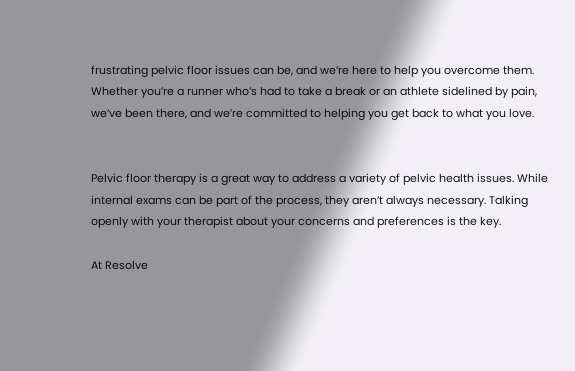frustrating pelvic floor issues can be, and we’re here to help you overcome them. Whether you’re a runner who’s had to take a break or an athlete sidelined by pain, we’ve been there, and we’re committed to helping you get back to what you love.


Pelvic floor therapy is a great way to address a variety of pelvic health issues. While internal exams can be part of the process, they aren’t always necessary. Talking openly with your therapist about your concerns and preferences is the key.

At Resolve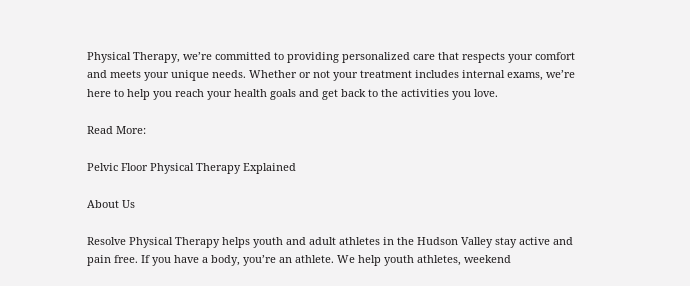Physical Therapy, we’re committed to providing personalized care that respects your comfort and meets your unique needs. Whether or not your treatment includes internal exams, we’re here to help you reach your health goals and get back to the activities you love.

Read More:

Pelvic Floor Physical Therapy Explained

About Us

Resolve Physical Therapy helps youth and adult athletes in the Hudson Valley stay active and pain free. If you have a body, you’re an athlete. We help youth athletes, weekend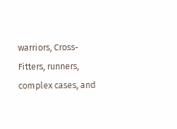warriors, Cross-Fitters, runners, complex cases, and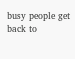busy people get back to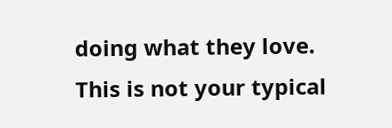doing what they love. This is not your typical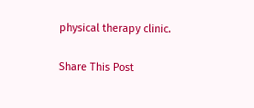physical therapy clinic.

Share This Post